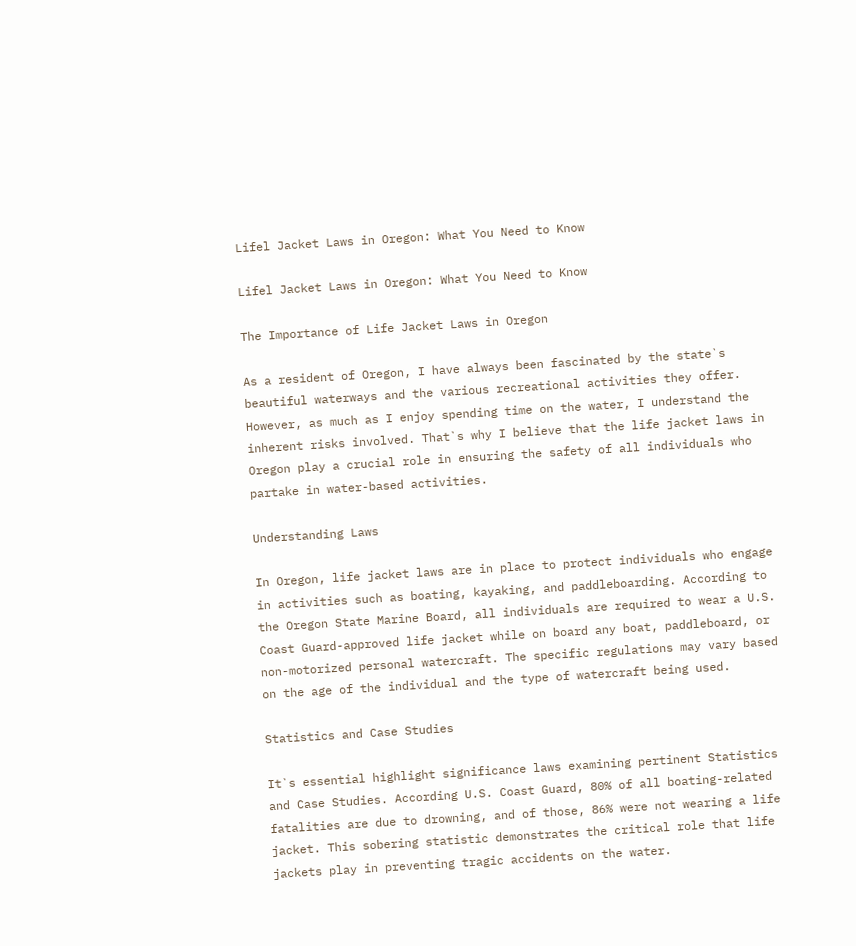Lifel Jacket Laws in Oregon: What You Need to Know

Lifel Jacket Laws in Oregon: What You Need to Know

The Importance of Life Jacket Laws in Oregon

As a resident of Oregon, I have always been fascinated by the state`s beautiful waterways and the various recreational activities they offer. However, as much as I enjoy spending time on the water, I understand the inherent risks involved. That`s why I believe that the life jacket laws in Oregon play a crucial role in ensuring the safety of all individuals who partake in water-based activities.

Understanding Laws

In Oregon, life jacket laws are in place to protect individuals who engage in activities such as boating, kayaking, and paddleboarding. According to the Oregon State Marine Board, all individuals are required to wear a U.S. Coast Guard-approved life jacket while on board any boat, paddleboard, or non-motorized personal watercraft. The specific regulations may vary based on the age of the individual and the type of watercraft being used.

Statistics and Case Studies

It`s essential highlight significance laws examining pertinent Statistics and Case Studies. According U.S. Coast Guard, 80% of all boating-related fatalities are due to drowning, and of those, 86% were not wearing a life jacket. This sobering statistic demonstrates the critical role that life jackets play in preventing tragic accidents on the water.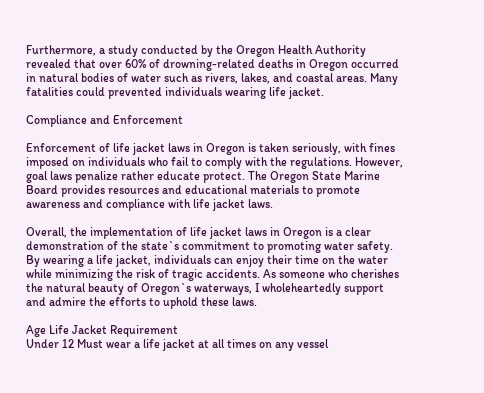Furthermore, a study conducted by the Oregon Health Authority revealed that over 60% of drowning-related deaths in Oregon occurred in natural bodies of water such as rivers, lakes, and coastal areas. Many fatalities could prevented individuals wearing life jacket.

Compliance and Enforcement

Enforcement of life jacket laws in Oregon is taken seriously, with fines imposed on individuals who fail to comply with the regulations. However, goal laws penalize rather educate protect. The Oregon State Marine Board provides resources and educational materials to promote awareness and compliance with life jacket laws.

Overall, the implementation of life jacket laws in Oregon is a clear demonstration of the state`s commitment to promoting water safety. By wearing a life jacket, individuals can enjoy their time on the water while minimizing the risk of tragic accidents. As someone who cherishes the natural beauty of Oregon`s waterways, I wholeheartedly support and admire the efforts to uphold these laws.

Age Life Jacket Requirement
Under 12 Must wear a life jacket at all times on any vessel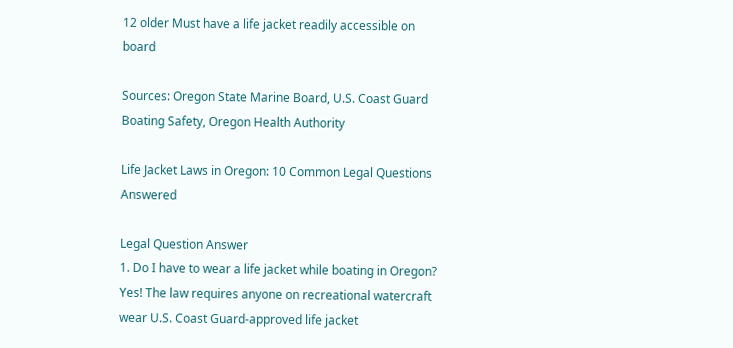12 older Must have a life jacket readily accessible on board

Sources: Oregon State Marine Board, U.S. Coast Guard Boating Safety, Oregon Health Authority

Life Jacket Laws in Oregon: 10 Common Legal Questions Answered

Legal Question Answer
1. Do I have to wear a life jacket while boating in Oregon? Yes! The law requires anyone on recreational watercraft wear U.S. Coast Guard-approved life jacket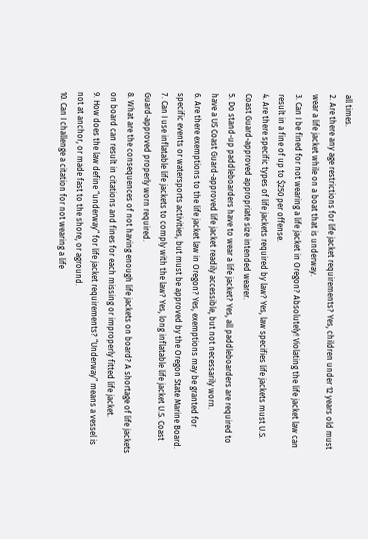all times.
2. Are there any age restrictions for life jacket requirements? Yes, children under 12 years old must wear a life jacket while on a boat that is underway.
3. Can I be fined for not wearing a life jacket in Oregon? Absolutely! Violating the life jacket law can result in a fine of up to $250 per offense.
4. Are there specific types of life jackets required by law? Yes, law specifies life jackets must U.S. Coast Guard-approved appropriate size intended wearer.
5. Do stand-up paddleboarders have to wear a life jacket? Yes, all paddleboarders are required to have a US Coast Guard-approved life jacket readily accessible, but not necessarily worn.
6. Are there exemptions to the life jacket law in Oregon? Yes, exemptions may be granted for specific events or watersports activities, but must be approved by the Oregon State Marine Board.
7. Can I use inflatable life jackets to comply with the law? Yes, long inflatable life jacket U.S. Coast Guard-approved properly worn required.
8. What are the consequences of not having enough life jackets on board? A shortage of life jackets on board can result in citations and fines for each missing or improperly fitted life jacket.
9. How does the law define “underway” for life jacket requirements? “Underway” means a vessel is not at anchor, or made fast to the shore, or aground.
10. Can I challenge a citation for not wearing a life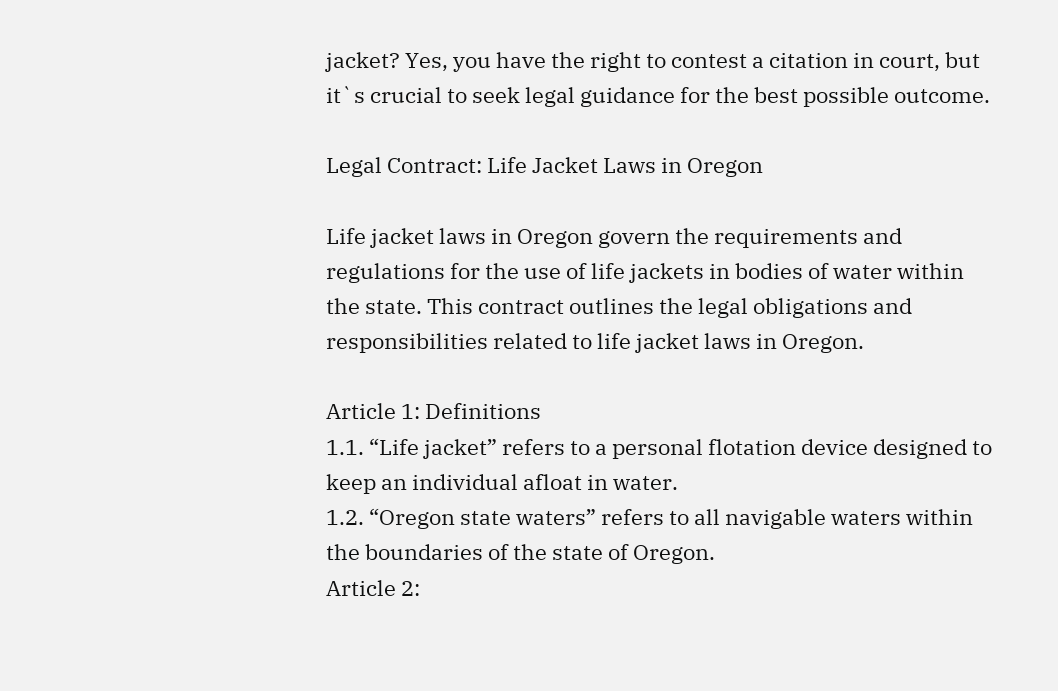jacket? Yes, you have the right to contest a citation in court, but it`s crucial to seek legal guidance for the best possible outcome.

Legal Contract: Life Jacket Laws in Oregon

Life jacket laws in Oregon govern the requirements and regulations for the use of life jackets in bodies of water within the state. This contract outlines the legal obligations and responsibilities related to life jacket laws in Oregon.

Article 1: Definitions
1.1. “Life jacket” refers to a personal flotation device designed to keep an individual afloat in water.
1.2. “Oregon state waters” refers to all navigable waters within the boundaries of the state of Oregon.
Article 2: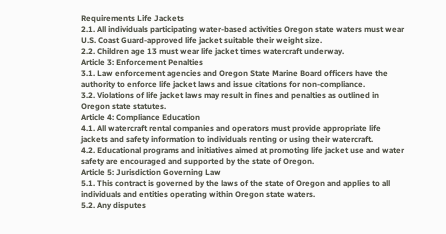Requirements Life Jackets
2.1. All individuals participating water-based activities Oregon state waters must wear U.S. Coast Guard-approved life jacket suitable their weight size.
2.2. Children age 13 must wear life jacket times watercraft underway.
Article 3: Enforcement Penalties
3.1. Law enforcement agencies and Oregon State Marine Board officers have the authority to enforce life jacket laws and issue citations for non-compliance.
3.2. Violations of life jacket laws may result in fines and penalties as outlined in Oregon state statutes.
Article 4: Compliance Education
4.1. All watercraft rental companies and operators must provide appropriate life jackets and safety information to individuals renting or using their watercraft.
4.2. Educational programs and initiatives aimed at promoting life jacket use and water safety are encouraged and supported by the state of Oregon.
Article 5: Jurisdiction Governing Law
5.1. This contract is governed by the laws of the state of Oregon and applies to all individuals and entities operating within Oregon state waters.
5.2. Any disputes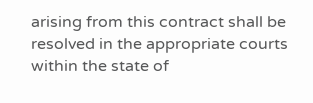arising from this contract shall be resolved in the appropriate courts within the state of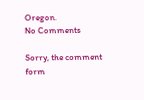Oregon.
No Comments

Sorry, the comment form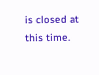is closed at this time.